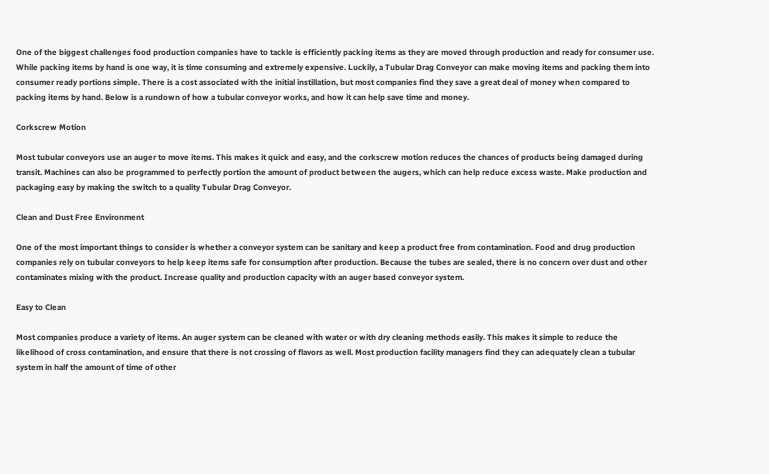One of the biggest challenges food production companies have to tackle is efficiently packing items as they are moved through production and ready for consumer use. While packing items by hand is one way, it is time consuming and extremely expensive. Luckily, a Tubular Drag Conveyor can make moving items and packing them into consumer ready portions simple. There is a cost associated with the initial instillation, but most companies find they save a great deal of money when compared to packing items by hand. Below is a rundown of how a tubular conveyor works, and how it can help save time and money.

Corkscrew Motion

Most tubular conveyors use an auger to move items. This makes it quick and easy, and the corkscrew motion reduces the chances of products being damaged during transit. Machines can also be programmed to perfectly portion the amount of product between the augers, which can help reduce excess waste. Make production and packaging easy by making the switch to a quality Tubular Drag Conveyor.

Clean and Dust Free Environment

One of the most important things to consider is whether a conveyor system can be sanitary and keep a product free from contamination. Food and drug production companies rely on tubular conveyors to help keep items safe for consumption after production. Because the tubes are sealed, there is no concern over dust and other contaminates mixing with the product. Increase quality and production capacity with an auger based conveyor system.

Easy to Clean

Most companies produce a variety of items. An auger system can be cleaned with water or with dry cleaning methods easily. This makes it simple to reduce the likelihood of cross contamination, and ensure that there is not crossing of flavors as well. Most production facility managers find they can adequately clean a tubular system in half the amount of time of other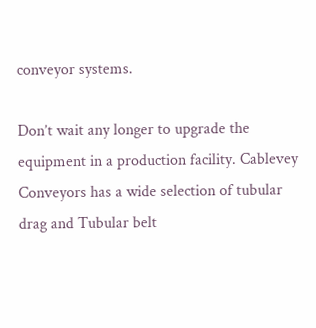conveyor systems.

Don’t wait any longer to upgrade the equipment in a production facility. Cablevey Conveyors has a wide selection of tubular drag and Tubular belt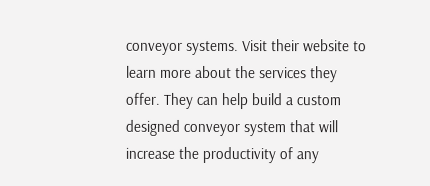conveyor systems. Visit their website to learn more about the services they offer. They can help build a custom designed conveyor system that will increase the productivity of any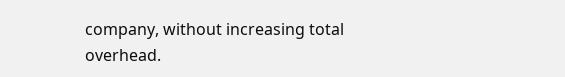company, without increasing total overhead.